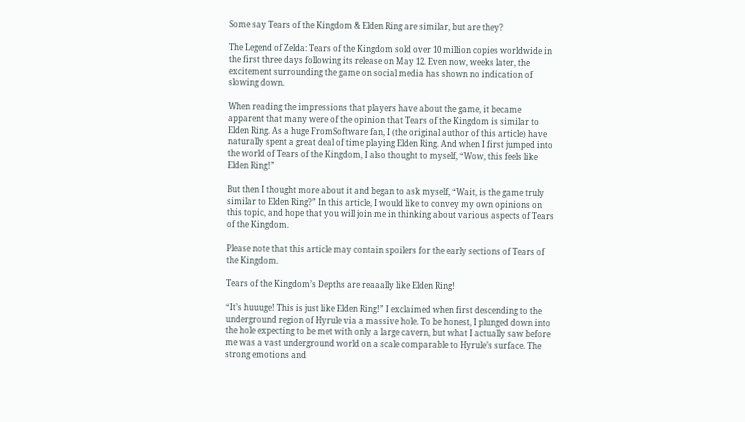Some say Tears of the Kingdom & Elden Ring are similar, but are they?

The Legend of Zelda: Tears of the Kingdom sold over 10 million copies worldwide in the first three days following its release on May 12. Even now, weeks later, the excitement surrounding the game on social media has shown no indication of slowing down.

When reading the impressions that players have about the game, it became apparent that many were of the opinion that Tears of the Kingdom is similar to Elden Ring. As a huge FromSoftware fan, I (the original author of this article) have naturally spent a great deal of time playing Elden Ring. And when I first jumped into the world of Tears of the Kingdom, I also thought to myself, “Wow, this feels like Elden Ring!”

But then I thought more about it and began to ask myself, “Wait, is the game truly similar to Elden Ring?” In this article, I would like to convey my own opinions on this topic, and hope that you will join me in thinking about various aspects of Tears of the Kingdom.

Please note that this article may contain spoilers for the early sections of Tears of the Kingdom.

Tears of the Kingdom’s Depths are reaaally like Elden Ring!

“It’s huuuge! This is just like Elden Ring!” I exclaimed when first descending to the underground region of Hyrule via a massive hole. To be honest, I plunged down into the hole expecting to be met with only a large cavern, but what I actually saw before me was a vast underground world on a scale comparable to Hyrule’s surface. The strong emotions and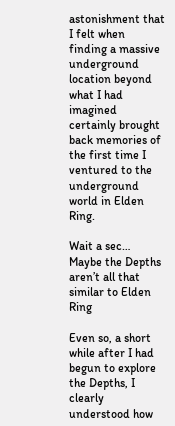astonishment that I felt when finding a massive underground location beyond what I had imagined certainly brought back memories of the first time I ventured to the underground world in Elden Ring.

Wait a sec… Maybe the Depths aren’t all that similar to Elden Ring

Even so, a short while after I had begun to explore the Depths, I clearly understood how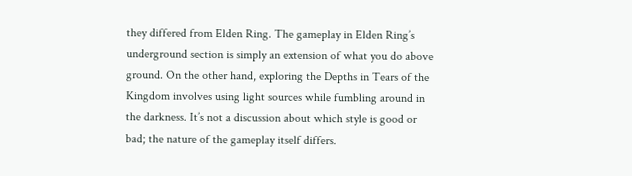they differed from Elden Ring. The gameplay in Elden Ring’s underground section is simply an extension of what you do above ground. On the other hand, exploring the Depths in Tears of the Kingdom involves using light sources while fumbling around in the darkness. It’s not a discussion about which style is good or bad; the nature of the gameplay itself differs.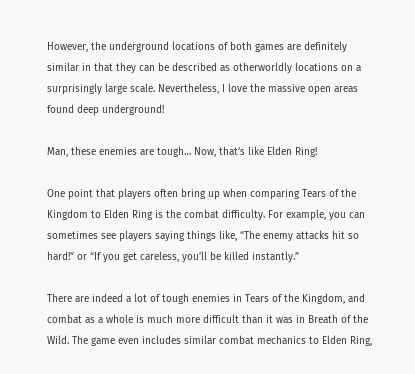However, the underground locations of both games are definitely similar in that they can be described as otherworldly locations on a surprisingly large scale. Nevertheless, I love the massive open areas found deep underground!

Man, these enemies are tough… Now, that’s like Elden Ring!

One point that players often bring up when comparing Tears of the Kingdom to Elden Ring is the combat difficulty. For example, you can sometimes see players saying things like, “The enemy attacks hit so hard!” or “If you get careless, you’ll be killed instantly.”

There are indeed a lot of tough enemies in Tears of the Kingdom, and combat as a whole is much more difficult than it was in Breath of the Wild. The game even includes similar combat mechanics to Elden Ring,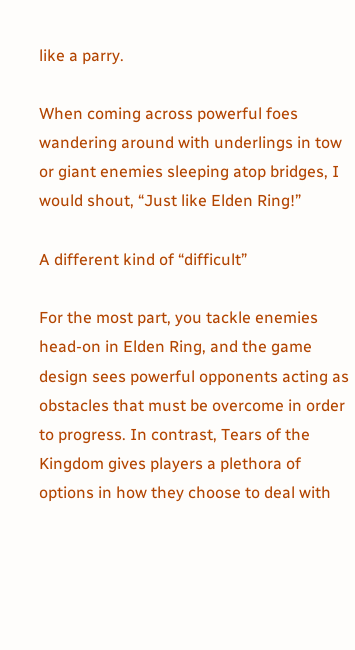like a parry.

When coming across powerful foes wandering around with underlings in tow or giant enemies sleeping atop bridges, I would shout, “Just like Elden Ring!”

A different kind of “difficult”

For the most part, you tackle enemies head-on in Elden Ring, and the game design sees powerful opponents acting as obstacles that must be overcome in order to progress. In contrast, Tears of the Kingdom gives players a plethora of options in how they choose to deal with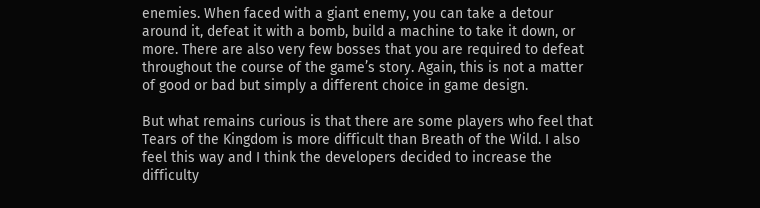enemies. When faced with a giant enemy, you can take a detour around it, defeat it with a bomb, build a machine to take it down, or more. There are also very few bosses that you are required to defeat throughout the course of the game’s story. Again, this is not a matter of good or bad but simply a different choice in game design.

But what remains curious is that there are some players who feel that Tears of the Kingdom is more difficult than Breath of the Wild. I also feel this way and I think the developers decided to increase the difficulty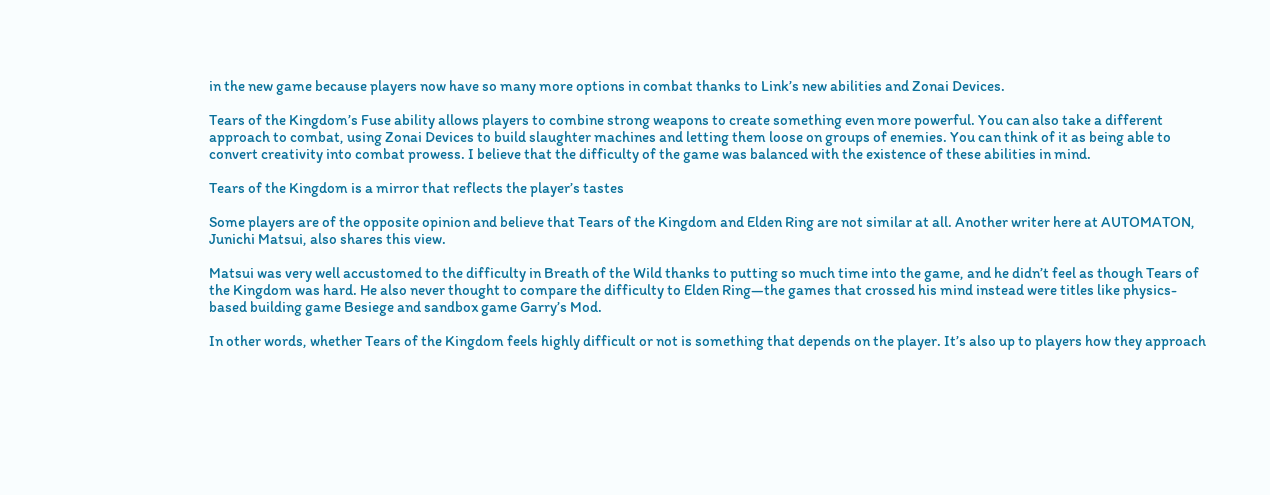in the new game because players now have so many more options in combat thanks to Link’s new abilities and Zonai Devices.

Tears of the Kingdom’s Fuse ability allows players to combine strong weapons to create something even more powerful. You can also take a different approach to combat, using Zonai Devices to build slaughter machines and letting them loose on groups of enemies. You can think of it as being able to convert creativity into combat prowess. I believe that the difficulty of the game was balanced with the existence of these abilities in mind.

Tears of the Kingdom is a mirror that reflects the player’s tastes

Some players are of the opposite opinion and believe that Tears of the Kingdom and Elden Ring are not similar at all. Another writer here at AUTOMATON, Junichi Matsui, also shares this view.

Matsui was very well accustomed to the difficulty in Breath of the Wild thanks to putting so much time into the game, and he didn’t feel as though Tears of the Kingdom was hard. He also never thought to compare the difficulty to Elden Ring—the games that crossed his mind instead were titles like physics-based building game Besiege and sandbox game Garry’s Mod.

In other words, whether Tears of the Kingdom feels highly difficult or not is something that depends on the player. It’s also up to players how they approach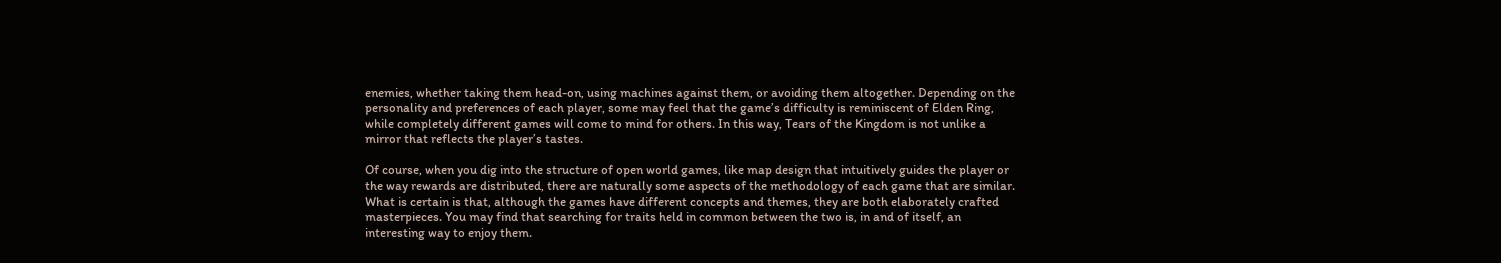enemies, whether taking them head-on, using machines against them, or avoiding them altogether. Depending on the personality and preferences of each player, some may feel that the game’s difficulty is reminiscent of Elden Ring, while completely different games will come to mind for others. In this way, Tears of the Kingdom is not unlike a mirror that reflects the player’s tastes.

Of course, when you dig into the structure of open world games, like map design that intuitively guides the player or the way rewards are distributed, there are naturally some aspects of the methodology of each game that are similar. What is certain is that, although the games have different concepts and themes, they are both elaborately crafted masterpieces. You may find that searching for traits held in common between the two is, in and of itself, an interesting way to enjoy them.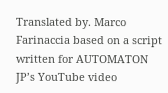Translated by. Marco Farinaccia based on a script written for AUTOMATON JP’s YouTube video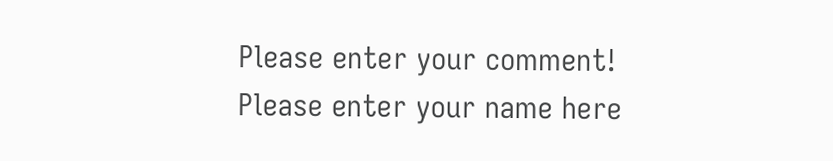Please enter your comment!
Please enter your name here